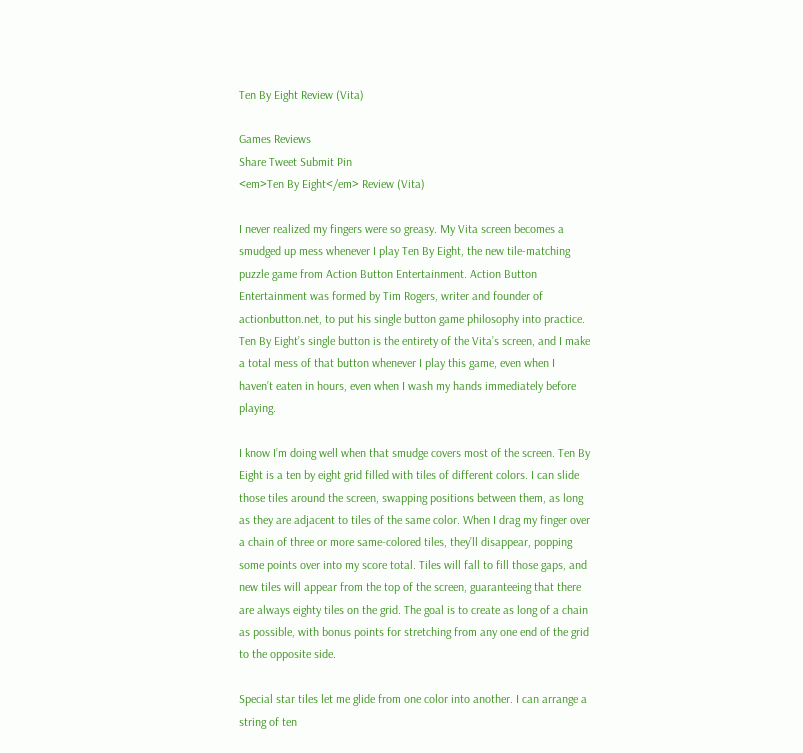Ten By Eight Review (Vita)

Games Reviews
Share Tweet Submit Pin
<em>Ten By Eight</em> Review (Vita)

I never realized my fingers were so greasy. My Vita screen becomes a smudged up mess whenever I play Ten By Eight, the new tile-matching puzzle game from Action Button Entertainment. Action Button Entertainment was formed by Tim Rogers, writer and founder of actionbutton.net, to put his single button game philosophy into practice. Ten By Eight’s single button is the entirety of the Vita’s screen, and I make a total mess of that button whenever I play this game, even when I haven’t eaten in hours, even when I wash my hands immediately before playing.

I know I’m doing well when that smudge covers most of the screen. Ten By Eight is a ten by eight grid filled with tiles of different colors. I can slide those tiles around the screen, swapping positions between them, as long as they are adjacent to tiles of the same color. When I drag my finger over a chain of three or more same-colored tiles, they’ll disappear, popping some points over into my score total. Tiles will fall to fill those gaps, and new tiles will appear from the top of the screen, guaranteeing that there are always eighty tiles on the grid. The goal is to create as long of a chain as possible, with bonus points for stretching from any one end of the grid to the opposite side.

Special star tiles let me glide from one color into another. I can arrange a string of ten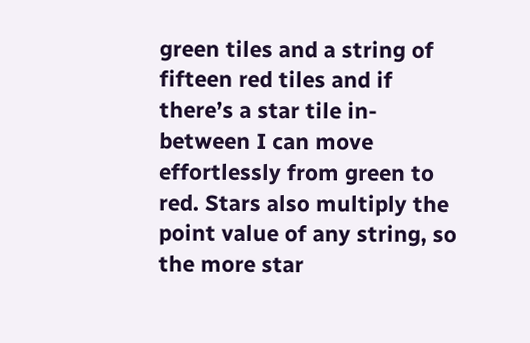green tiles and a string of fifteen red tiles and if there’s a star tile in-between I can move effortlessly from green to red. Stars also multiply the point value of any string, so the more star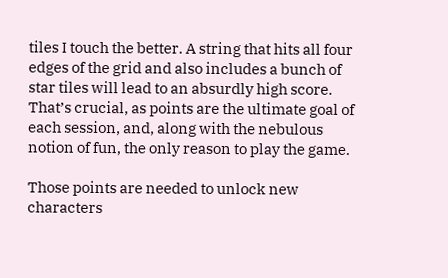tiles I touch the better. A string that hits all four edges of the grid and also includes a bunch of star tiles will lead to an absurdly high score. That’s crucial, as points are the ultimate goal of each session, and, along with the nebulous notion of fun, the only reason to play the game.

Those points are needed to unlock new characters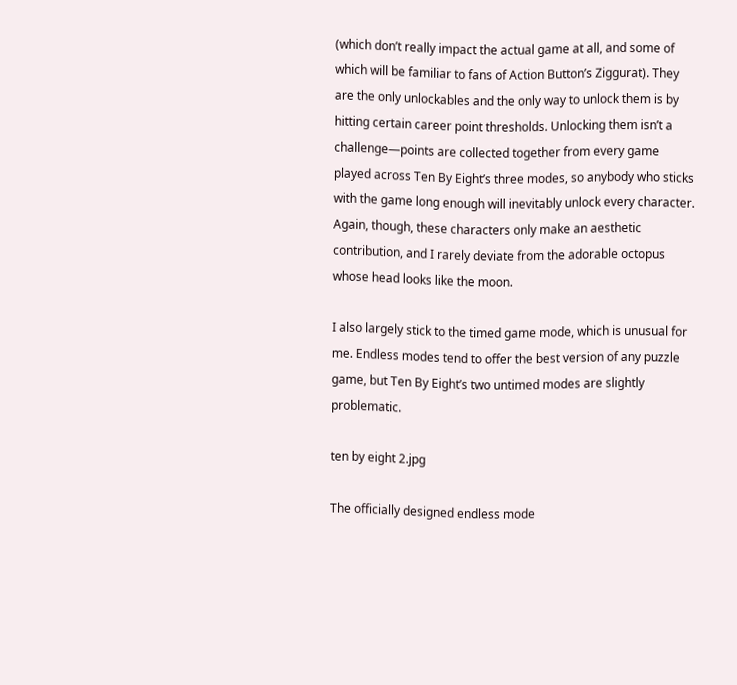(which don’t really impact the actual game at all, and some of which will be familiar to fans of Action Button’s Ziggurat). They are the only unlockables and the only way to unlock them is by hitting certain career point thresholds. Unlocking them isn’t a challenge—points are collected together from every game played across Ten By Eight’s three modes, so anybody who sticks with the game long enough will inevitably unlock every character. Again, though, these characters only make an aesthetic contribution, and I rarely deviate from the adorable octopus whose head looks like the moon.

I also largely stick to the timed game mode, which is unusual for me. Endless modes tend to offer the best version of any puzzle game, but Ten By Eight’s two untimed modes are slightly problematic.

ten by eight 2.jpg

The officially designed endless mode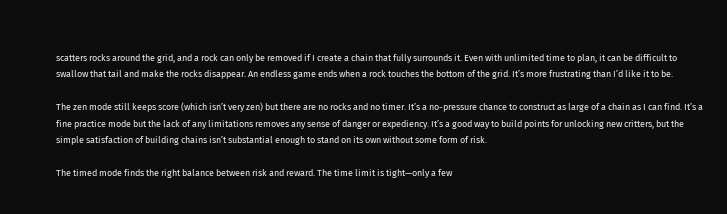scatters rocks around the grid, and a rock can only be removed if I create a chain that fully surrounds it. Even with unlimited time to plan, it can be difficult to swallow that tail and make the rocks disappear. An endless game ends when a rock touches the bottom of the grid. It’s more frustrating than I’d like it to be.

The zen mode still keeps score (which isn’t very zen) but there are no rocks and no timer. It’s a no-pressure chance to construct as large of a chain as I can find. It’s a fine practice mode but the lack of any limitations removes any sense of danger or expediency. It’s a good way to build points for unlocking new critters, but the simple satisfaction of building chains isn’t substantial enough to stand on its own without some form of risk.

The timed mode finds the right balance between risk and reward. The time limit is tight—only a few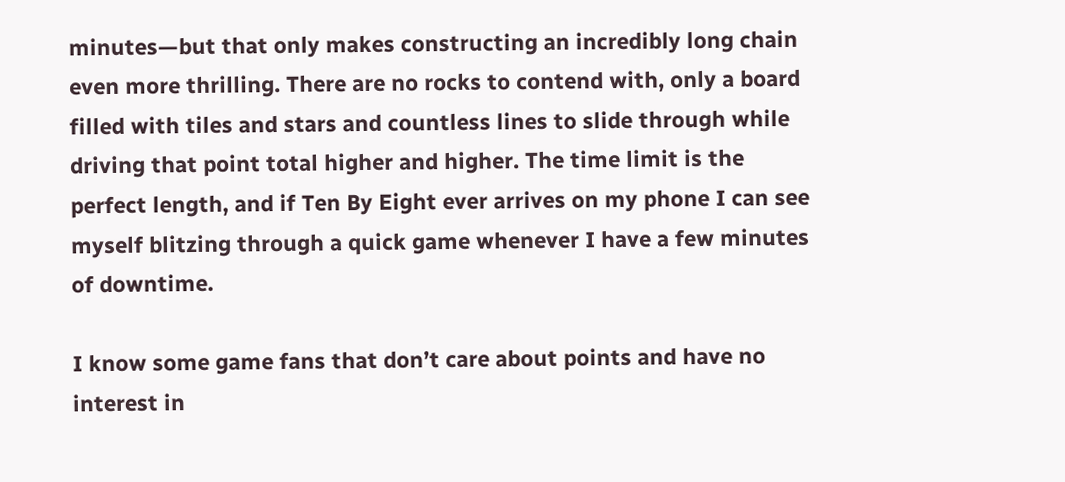minutes—but that only makes constructing an incredibly long chain even more thrilling. There are no rocks to contend with, only a board filled with tiles and stars and countless lines to slide through while driving that point total higher and higher. The time limit is the perfect length, and if Ten By Eight ever arrives on my phone I can see myself blitzing through a quick game whenever I have a few minutes of downtime.

I know some game fans that don’t care about points and have no interest in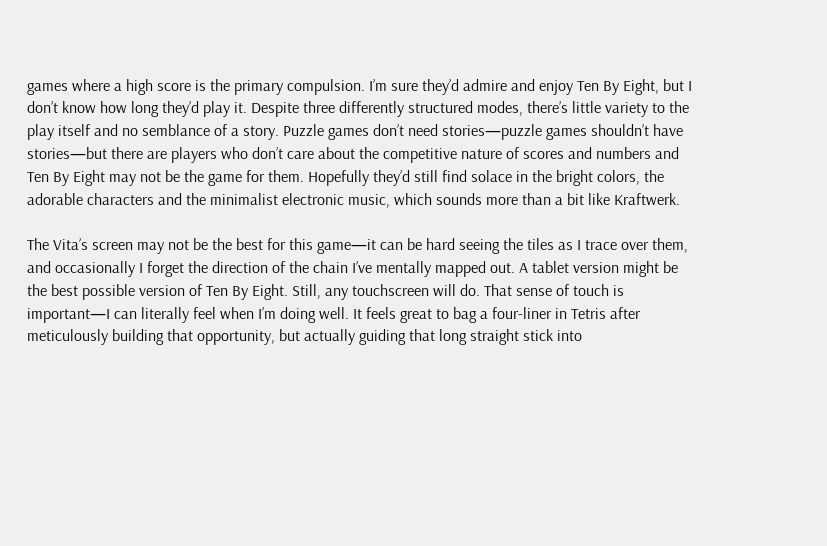games where a high score is the primary compulsion. I’m sure they’d admire and enjoy Ten By Eight, but I don’t know how long they’d play it. Despite three differently structured modes, there’s little variety to the play itself and no semblance of a story. Puzzle games don’t need stories—puzzle games shouldn’t have stories—but there are players who don’t care about the competitive nature of scores and numbers and Ten By Eight may not be the game for them. Hopefully they’d still find solace in the bright colors, the adorable characters and the minimalist electronic music, which sounds more than a bit like Kraftwerk.

The Vita’s screen may not be the best for this game—it can be hard seeing the tiles as I trace over them, and occasionally I forget the direction of the chain I’ve mentally mapped out. A tablet version might be the best possible version of Ten By Eight. Still, any touchscreen will do. That sense of touch is important—I can literally feel when I’m doing well. It feels great to bag a four-liner in Tetris after meticulously building that opportunity, but actually guiding that long straight stick into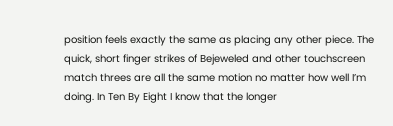position feels exactly the same as placing any other piece. The quick, short finger strikes of Bejeweled and other touchscreen match threes are all the same motion no matter how well I’m doing. In Ten By Eight I know that the longer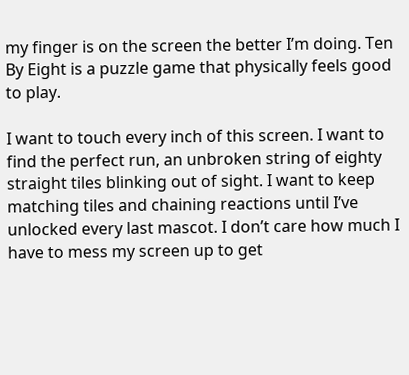my finger is on the screen the better I’m doing. Ten By Eight is a puzzle game that physically feels good to play.

I want to touch every inch of this screen. I want to find the perfect run, an unbroken string of eighty straight tiles blinking out of sight. I want to keep matching tiles and chaining reactions until I’ve unlocked every last mascot. I don’t care how much I have to mess my screen up to get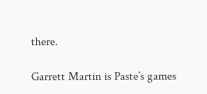there.

Garrett Martin is Paste’s games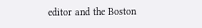editor and the Boston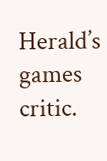Herald’s games critic.